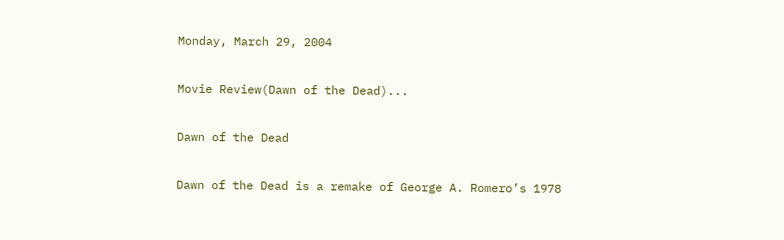Monday, March 29, 2004

Movie Review(Dawn of the Dead)...

Dawn of the Dead

Dawn of the Dead is a remake of George A. Romero’s 1978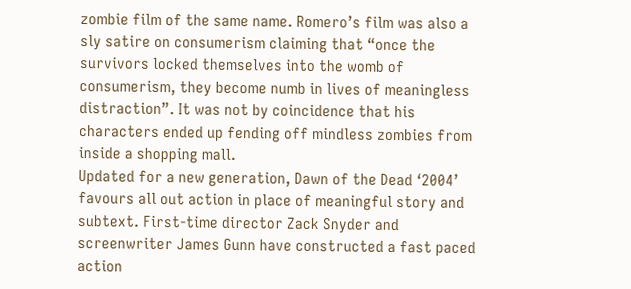zombie film of the same name. Romero’s film was also a sly satire on consumerism claiming that “once the survivors locked themselves into the womb of consumerism, they become numb in lives of meaningless distraction”. It was not by coincidence that his characters ended up fending off mindless zombies from inside a shopping mall.
Updated for a new generation, Dawn of the Dead ‘2004’ favours all out action in place of meaningful story and subtext. First-time director Zack Snyder and screenwriter James Gunn have constructed a fast paced action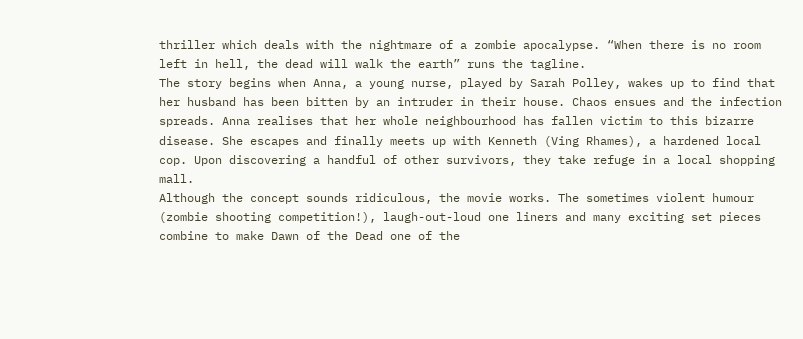thriller which deals with the nightmare of a zombie apocalypse. “When there is no room left in hell, the dead will walk the earth” runs the tagline.
The story begins when Anna, a young nurse, played by Sarah Polley, wakes up to find that her husband has been bitten by an intruder in their house. Chaos ensues and the infection spreads. Anna realises that her whole neighbourhood has fallen victim to this bizarre disease. She escapes and finally meets up with Kenneth (Ving Rhames), a hardened local cop. Upon discovering a handful of other survivors, they take refuge in a local shopping mall.
Although the concept sounds ridiculous, the movie works. The sometimes violent humour (zombie shooting competition!), laugh-out-loud one liners and many exciting set pieces combine to make Dawn of the Dead one of the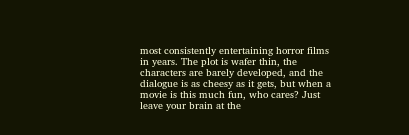most consistently entertaining horror films in years. The plot is wafer thin, the characters are barely developed, and the dialogue is as cheesy as it gets, but when a movie is this much fun, who cares? Just leave your brain at the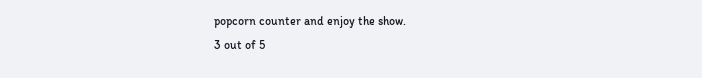popcorn counter and enjoy the show.
3 out of 5